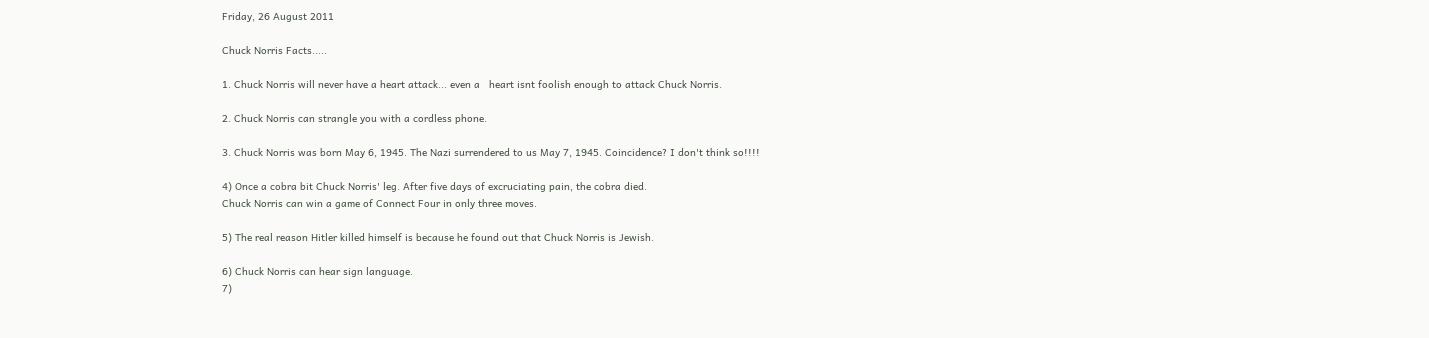Friday, 26 August 2011

Chuck Norris Facts.....

1. Chuck Norris will never have a heart attack... even a   heart isnt foolish enough to attack Chuck Norris.

2. Chuck Norris can strangle you with a cordless phone.

3. Chuck Norris was born May 6, 1945. The Nazi surrendered to us May 7, 1945. Coincidence? I don't think so!!!!

4) Once a cobra bit Chuck Norris' leg. After five days of excruciating pain, the cobra died.
Chuck Norris can win a game of Connect Four in only three moves.

5) The real reason Hitler killed himself is because he found out that Chuck Norris is Jewish.

6) Chuck Norris can hear sign language.
7)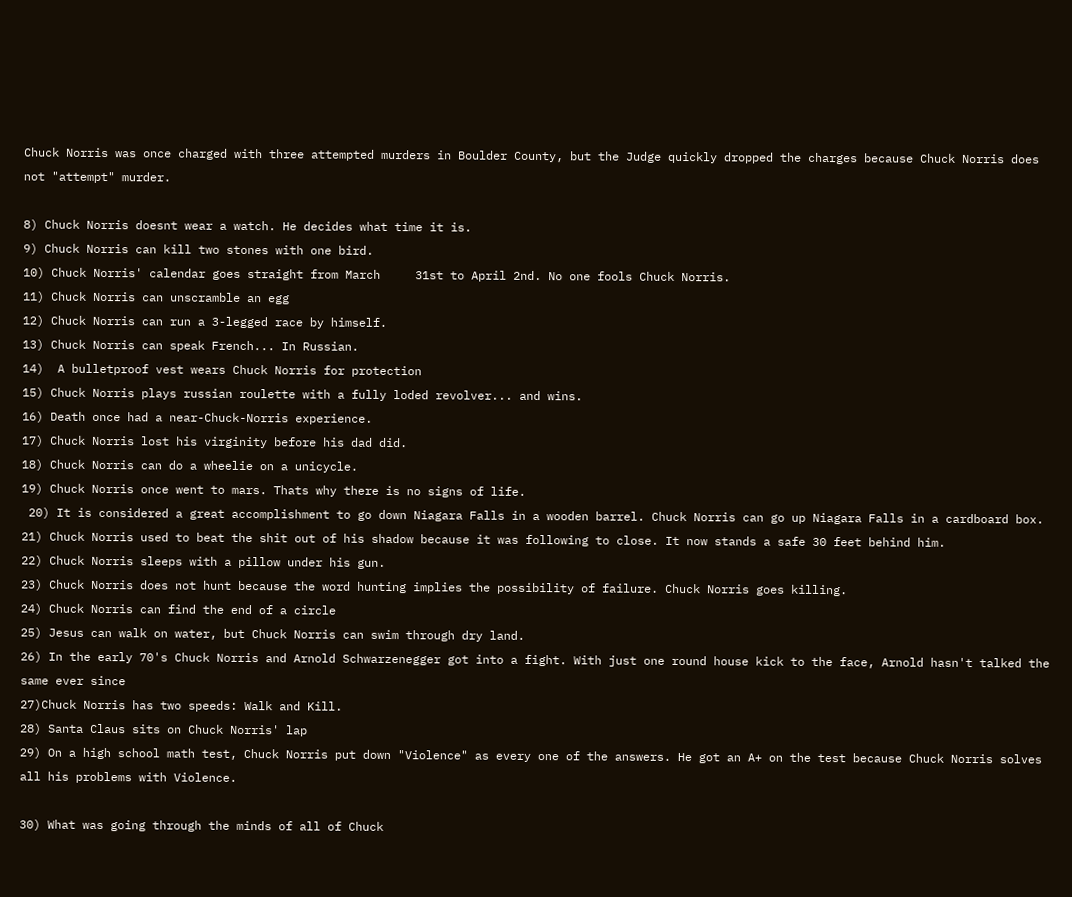Chuck Norris was once charged with three attempted murders in Boulder County, but the Judge quickly dropped the charges because Chuck Norris does not "attempt" murder.

8) Chuck Norris doesnt wear a watch. He decides what time it is.
9) Chuck Norris can kill two stones with one bird.
10) Chuck Norris' calendar goes straight from March     31st to April 2nd. No one fools Chuck Norris.
11) Chuck Norris can unscramble an egg
12) Chuck Norris can run a 3-legged race by himself.
13) Chuck Norris can speak French... In Russian.
14)  A bulletproof vest wears Chuck Norris for protection
15) Chuck Norris plays russian roulette with a fully loded revolver... and wins.
16) Death once had a near-Chuck-Norris experience.
17) Chuck Norris lost his virginity before his dad did.
18) Chuck Norris can do a wheelie on a unicycle.
19) Chuck Norris once went to mars. Thats why there is no signs of life.
 20) It is considered a great accomplishment to go down Niagara Falls in a wooden barrel. Chuck Norris can go up Niagara Falls in a cardboard box.
21) Chuck Norris used to beat the shit out of his shadow because it was following to close. It now stands a safe 30 feet behind him.
22) Chuck Norris sleeps with a pillow under his gun.
23) Chuck Norris does not hunt because the word hunting implies the possibility of failure. Chuck Norris goes killing.
24) Chuck Norris can find the end of a circle
25) Jesus can walk on water, but Chuck Norris can swim through dry land.
26) In the early 70's Chuck Norris and Arnold Schwarzenegger got into a fight. With just one round house kick to the face, Arnold hasn't talked the same ever since
27)Chuck Norris has two speeds: Walk and Kill.
28) Santa Claus sits on Chuck Norris' lap
29) On a high school math test, Chuck Norris put down "Violence" as every one of the answers. He got an A+ on the test because Chuck Norris solves all his problems with Violence.

30) What was going through the minds of all of Chuck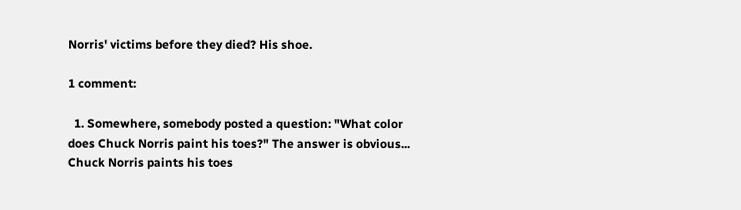Norris' victims before they died? His shoe.

1 comment:

  1. Somewhere, somebody posted a question: "What color does Chuck Norris paint his toes?" The answer is obvious... Chuck Norris paints his toes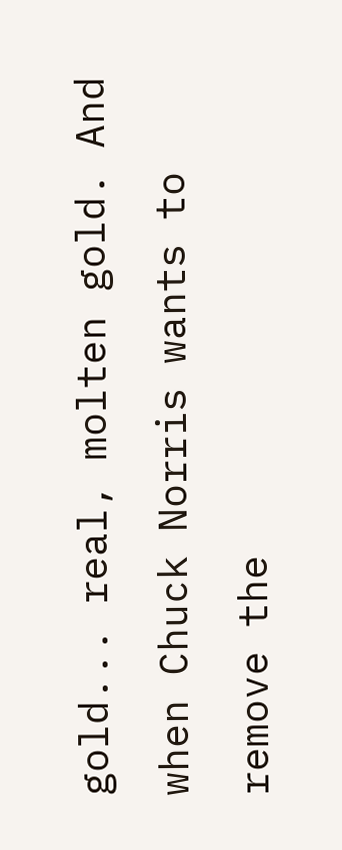gold... real, molten gold. And when Chuck Norris wants to remove the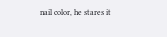nail color, he stares it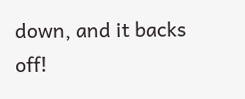down, and it backs off!